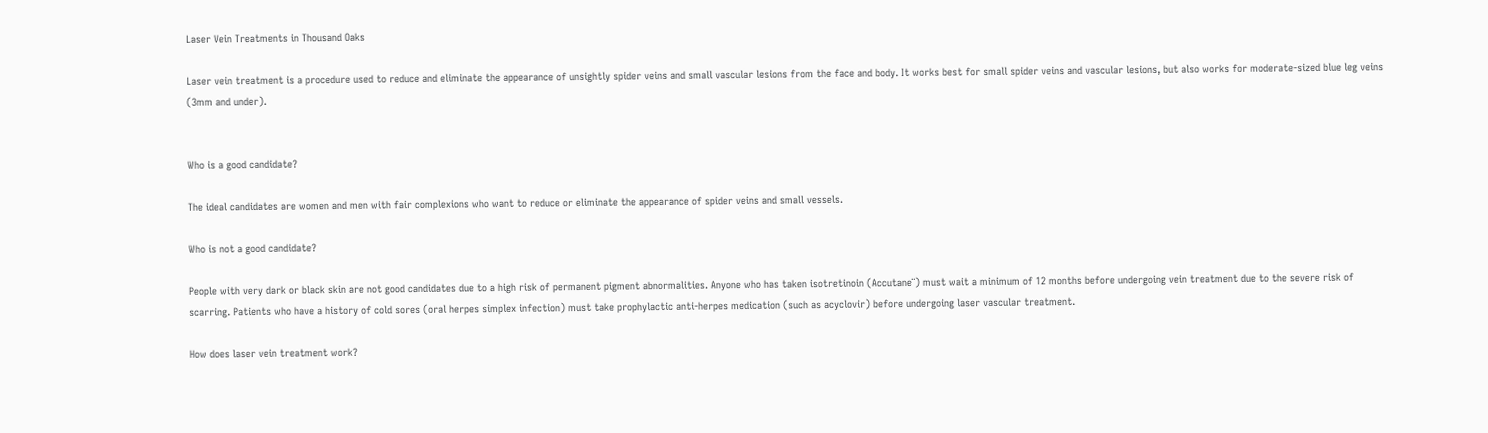Laser Vein Treatments in Thousand Oaks

Laser vein treatment is a procedure used to reduce and eliminate the appearance of unsightly spider veins and small vascular lesions from the face and body. It works best for small spider veins and vascular lesions, but also works for moderate-sized blue leg veins (3mm and under).


Who is a good candidate?

The ideal candidates are women and men with fair complexions who want to reduce or eliminate the appearance of spider veins and small vessels.

Who is not a good candidate?

People with very dark or black skin are not good candidates due to a high risk of permanent pigment abnormalities. Anyone who has taken isotretinoin (Accutane¨) must wait a minimum of 12 months before undergoing vein treatment due to the severe risk of scarring. Patients who have a history of cold sores (oral herpes simplex infection) must take prophylactic anti-herpes medication (such as acyclovir) before undergoing laser vascular treatment.

How does laser vein treatment work?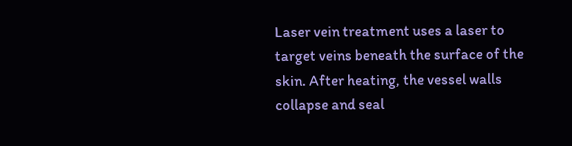Laser vein treatment uses a laser to target veins beneath the surface of the skin. After heating, the vessel walls collapse and seal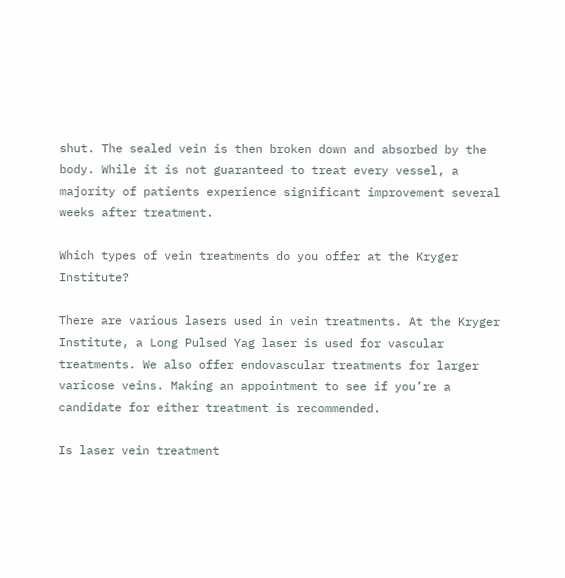shut. The sealed vein is then broken down and absorbed by the body. While it is not guaranteed to treat every vessel, a majority of patients experience significant improvement several weeks after treatment.

Which types of vein treatments do you offer at the Kryger Institute?

There are various lasers used in vein treatments. At the Kryger Institute, a Long Pulsed Yag laser is used for vascular treatments. We also offer endovascular treatments for larger varicose veins. Making an appointment to see if you’re a candidate for either treatment is recommended.

Is laser vein treatment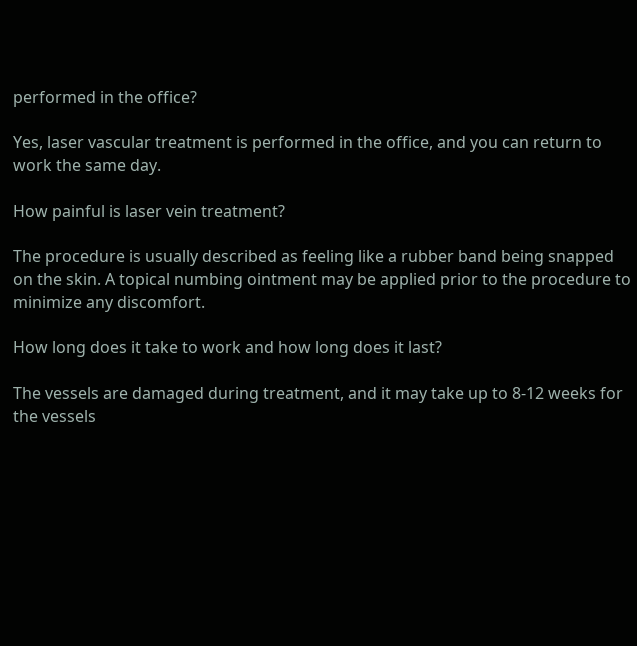performed in the office?

Yes, laser vascular treatment is performed in the office, and you can return to work the same day.

How painful is laser vein treatment?

The procedure is usually described as feeling like a rubber band being snapped on the skin. A topical numbing ointment may be applied prior to the procedure to minimize any discomfort.

How long does it take to work and how long does it last?

The vessels are damaged during treatment, and it may take up to 8-12 weeks for the vessels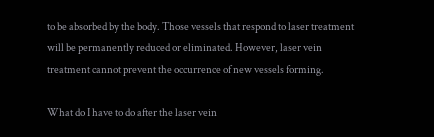to be absorbed by the body. Those vessels that respond to laser treatment will be permanently reduced or eliminated. However, laser vein treatment cannot prevent the occurrence of new vessels forming.

What do I have to do after the laser vein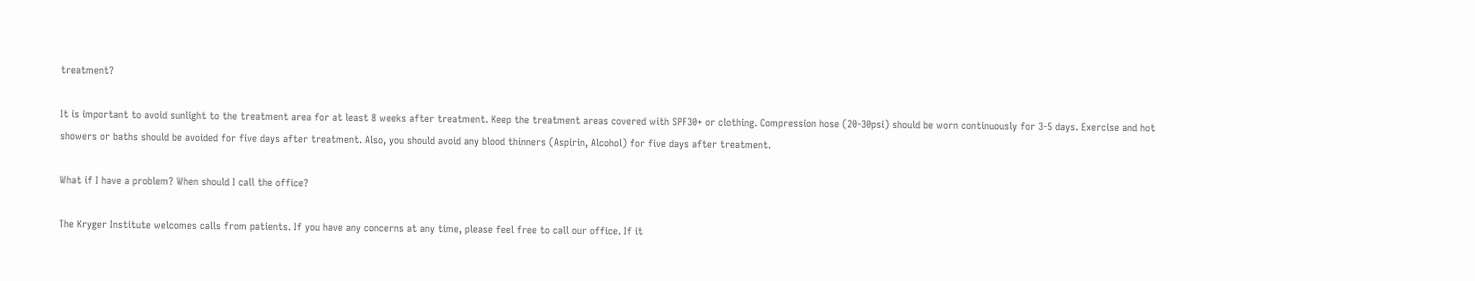treatment?

It is important to avoid sunlight to the treatment area for at least 8 weeks after treatment. Keep the treatment areas covered with SPF30+ or clothing. Compression hose (20-30psi) should be worn continuously for 3-5 days. Exercise and hot showers or baths should be avoided for five days after treatment. Also, you should avoid any blood thinners (Aspirin, Alcohol) for five days after treatment.

What if I have a problem? When should I call the office?

The Kryger Institute welcomes calls from patients. If you have any concerns at any time, please feel free to call our office. If it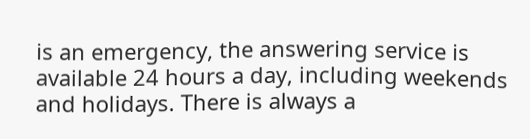is an emergency, the answering service is available 24 hours a day, including weekends and holidays. There is always a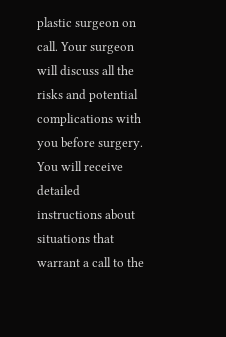plastic surgeon on call. Your surgeon will discuss all the risks and potential complications with you before surgery. You will receive detailed instructions about situations that warrant a call to the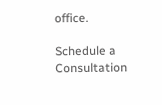office.

Schedule a Consultation